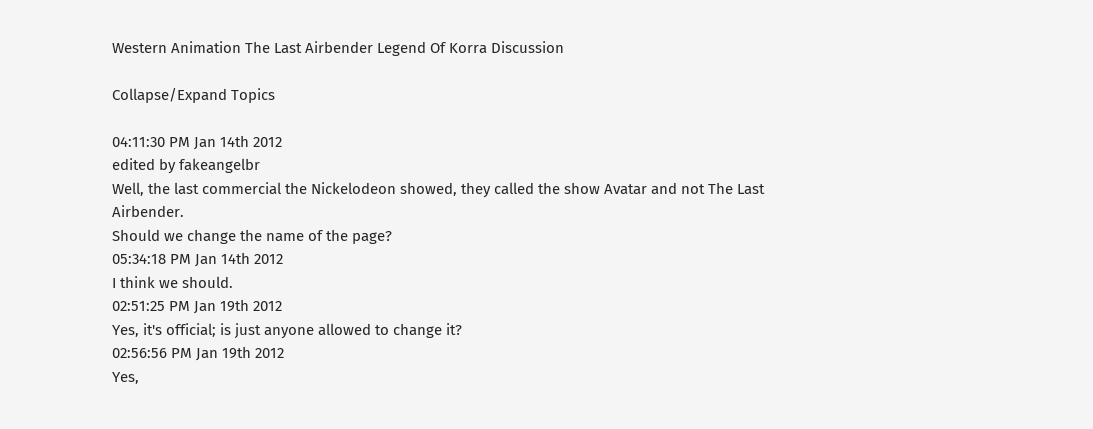Western Animation The Last Airbender Legend Of Korra Discussion

Collapse/Expand Topics

04:11:30 PM Jan 14th 2012
edited by fakeangelbr
Well, the last commercial the Nickelodeon showed, they called the show Avatar and not The Last Airbender.
Should we change the name of the page?
05:34:18 PM Jan 14th 2012
I think we should.
02:51:25 PM Jan 19th 2012
Yes, it's official; is just anyone allowed to change it?
02:56:56 PM Jan 19th 2012
Yes,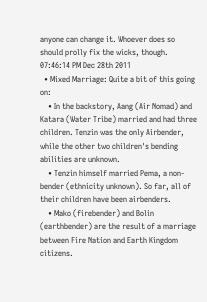anyone can change it. Whoever does so should prolly fix the wicks, though.
07:46:14 PM Dec 28th 2011
  • Mixed Marriage: Quite a bit of this going on:
    • In the backstory, Aang (Air Nomad) and Katara (Water Tribe) married and had three children. Tenzin was the only Airbender, while the other two children's bending abilities are unknown.
    • Tenzin himself married Pema, a non-bender (ethnicity unknown). So far, all of their children have been airbenders.
    • Mako (firebender) and Bolin (earthbender) are the result of a marriage between Fire Nation and Earth Kingdom citizens.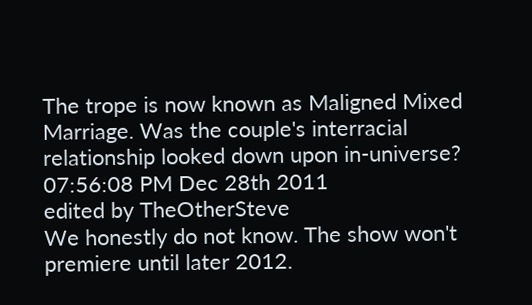The trope is now known as Maligned Mixed Marriage. Was the couple's interracial relationship looked down upon in-universe?
07:56:08 PM Dec 28th 2011
edited by TheOtherSteve
We honestly do not know. The show won't premiere until later 2012.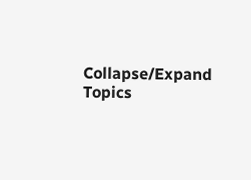Collapse/Expand Topics